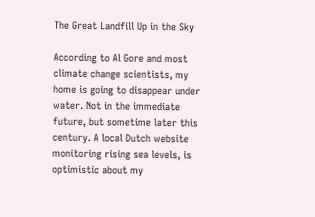The Great Landfill Up in the Sky

According to Al Gore and most climate change scientists, my home is going to disappear under water. Not in the immediate future, but sometime later this century. A local Dutch website monitoring rising sea levels, is optimistic about my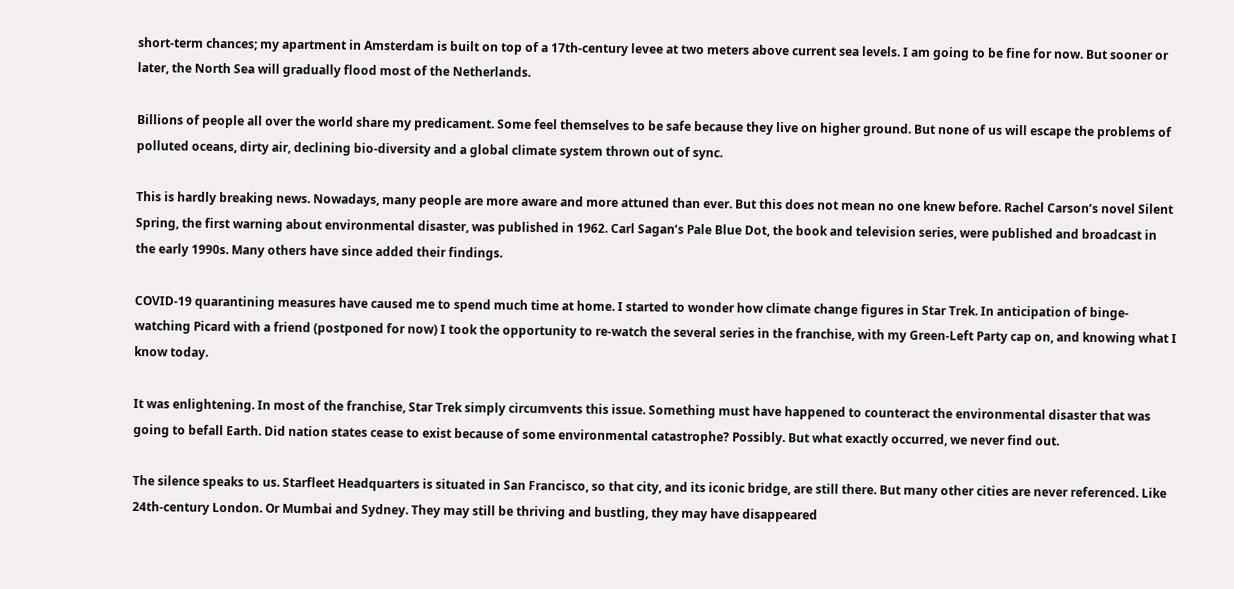short-term chances; my apartment in Amsterdam is built on top of a 17th-century levee at two meters above current sea levels. I am going to be fine for now. But sooner or later, the North Sea will gradually flood most of the Netherlands.

Billions of people all over the world share my predicament. Some feel themselves to be safe because they live on higher ground. But none of us will escape the problems of polluted oceans, dirty air, declining bio-diversity and a global climate system thrown out of sync.

This is hardly breaking news. Nowadays, many people are more aware and more attuned than ever. But this does not mean no one knew before. Rachel Carson’s novel Silent Spring, the first warning about environmental disaster, was published in 1962. Carl Sagan’s Pale Blue Dot, the book and television series, were published and broadcast in the early 1990s. Many others have since added their findings.

COVID-19 quarantining measures have caused me to spend much time at home. I started to wonder how climate change figures in Star Trek. In anticipation of binge-watching Picard with a friend (postponed for now) I took the opportunity to re-watch the several series in the franchise, with my Green-Left Party cap on, and knowing what I know today.

It was enlightening. In most of the franchise, Star Trek simply circumvents this issue. Something must have happened to counteract the environmental disaster that was going to befall Earth. Did nation states cease to exist because of some environmental catastrophe? Possibly. But what exactly occurred, we never find out.

The silence speaks to us. Starfleet Headquarters is situated in San Francisco, so that city, and its iconic bridge, are still there. But many other cities are never referenced. Like 24th-century London. Or Mumbai and Sydney. They may still be thriving and bustling, they may have disappeared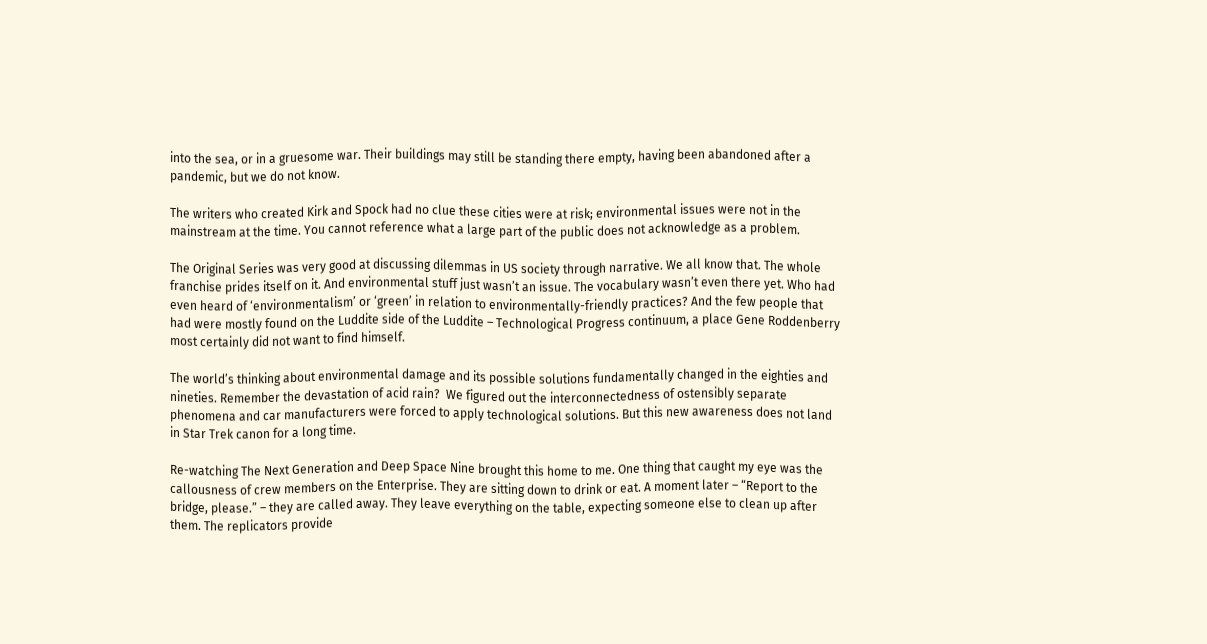into the sea, or in a gruesome war. Their buildings may still be standing there empty, having been abandoned after a pandemic, but we do not know.

The writers who created Kirk and Spock had no clue these cities were at risk; environmental issues were not in the mainstream at the time. You cannot reference what a large part of the public does not acknowledge as a problem.

The Original Series was very good at discussing dilemmas in US society through narrative. We all know that. The whole franchise prides itself on it. And environmental stuff just wasn’t an issue. The vocabulary wasn’t even there yet. Who had even heard of ‘environmentalism’ or ‘green’ in relation to environmentally-friendly practices? And the few people that had were mostly found on the Luddite side of the Luddite – Technological Progress continuum, a place Gene Roddenberry most certainly did not want to find himself.

The world’s thinking about environmental damage and its possible solutions fundamentally changed in the eighties and nineties. Remember the devastation of acid rain?  We figured out the interconnectedness of ostensibly separate phenomena and car manufacturers were forced to apply technological solutions. But this new awareness does not land in Star Trek canon for a long time.

Re-watching The Next Generation and Deep Space Nine brought this home to me. One thing that caught my eye was the callousness of crew members on the Enterprise. They are sitting down to drink or eat. A moment later – “Report to the bridge, please.” – they are called away. They leave everything on the table, expecting someone else to clean up after them. The replicators provide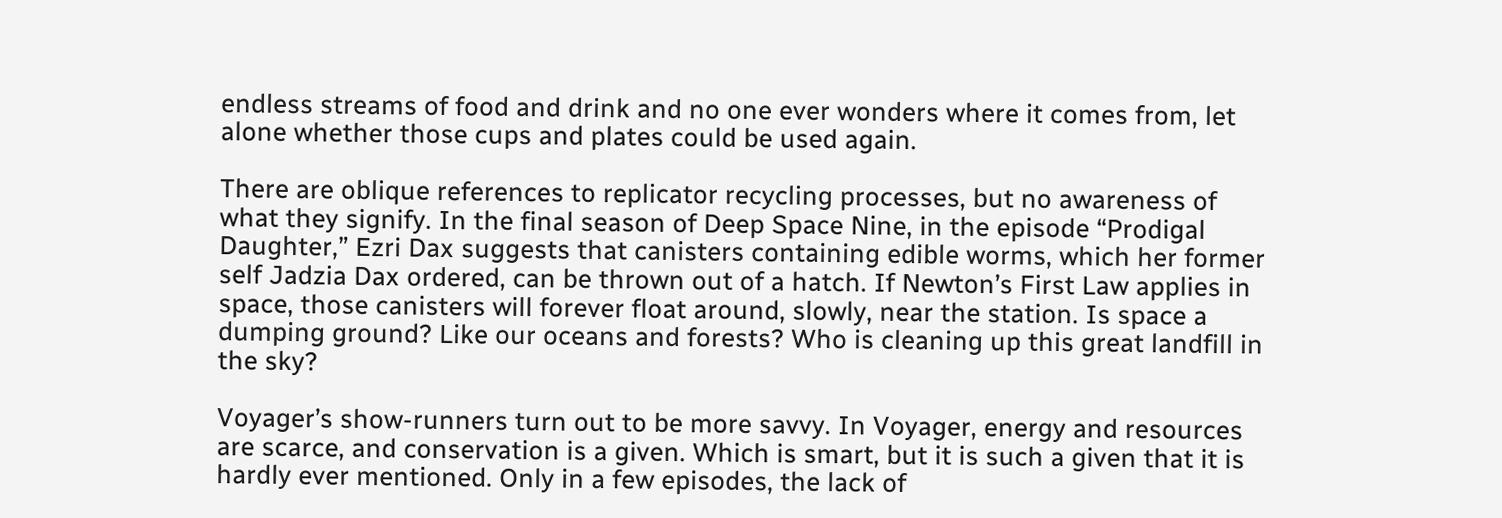endless streams of food and drink and no one ever wonders where it comes from, let alone whether those cups and plates could be used again.

There are oblique references to replicator recycling processes, but no awareness of what they signify. In the final season of Deep Space Nine, in the episode “Prodigal Daughter,” Ezri Dax suggests that canisters containing edible worms, which her former self Jadzia Dax ordered, can be thrown out of a hatch. If Newton’s First Law applies in space, those canisters will forever float around, slowly, near the station. Is space a dumping ground? Like our oceans and forests? Who is cleaning up this great landfill in the sky?

Voyager’s show-runners turn out to be more savvy. In Voyager, energy and resources are scarce, and conservation is a given. Which is smart, but it is such a given that it is hardly ever mentioned. Only in a few episodes, the lack of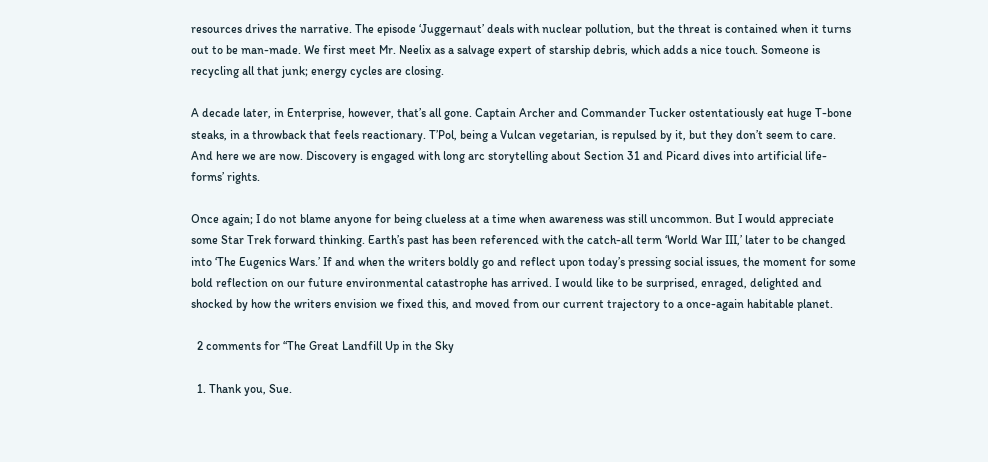resources drives the narrative. The episode ‘Juggernaut’ deals with nuclear pollution, but the threat is contained when it turns out to be man-made. We first meet Mr. Neelix as a salvage expert of starship debris, which adds a nice touch. Someone is recycling all that junk; energy cycles are closing.

A decade later, in Enterprise, however, that’s all gone. Captain Archer and Commander Tucker ostentatiously eat huge T-bone steaks, in a throwback that feels reactionary. T’Pol, being a Vulcan vegetarian, is repulsed by it, but they don’t seem to care. And here we are now. Discovery is engaged with long arc storytelling about Section 31 and Picard dives into artificial life-forms’ rights.

Once again; I do not blame anyone for being clueless at a time when awareness was still uncommon. But I would appreciate some Star Trek forward thinking. Earth’s past has been referenced with the catch-all term ‘World War III,’ later to be changed into ‘The Eugenics Wars.’ If and when the writers boldly go and reflect upon today’s pressing social issues, the moment for some bold reflection on our future environmental catastrophe has arrived. I would like to be surprised, enraged, delighted and shocked by how the writers envision we fixed this, and moved from our current trajectory to a once-again habitable planet.

  2 comments for “The Great Landfill Up in the Sky

  1. Thank you, Sue.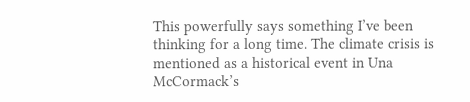This powerfully says something I’ve been thinking for a long time. The climate crisis is mentioned as a historical event in Una McCormack’s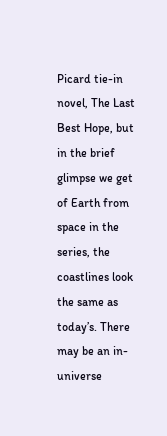Picard tie-in novel, The Last Best Hope, but in the brief glimpse we get of Earth from space in the series, the coastlines look the same as today’s. There may be an in-universe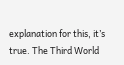explanation for this, it’s true. The Third World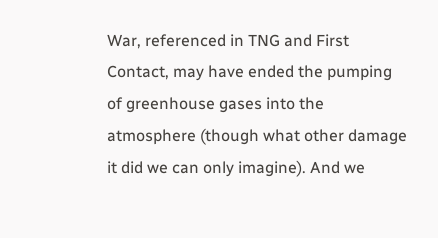War, referenced in TNG and First Contact, may have ended the pumping of greenhouse gases into the atmosphere (though what other damage it did we can only imagine). And we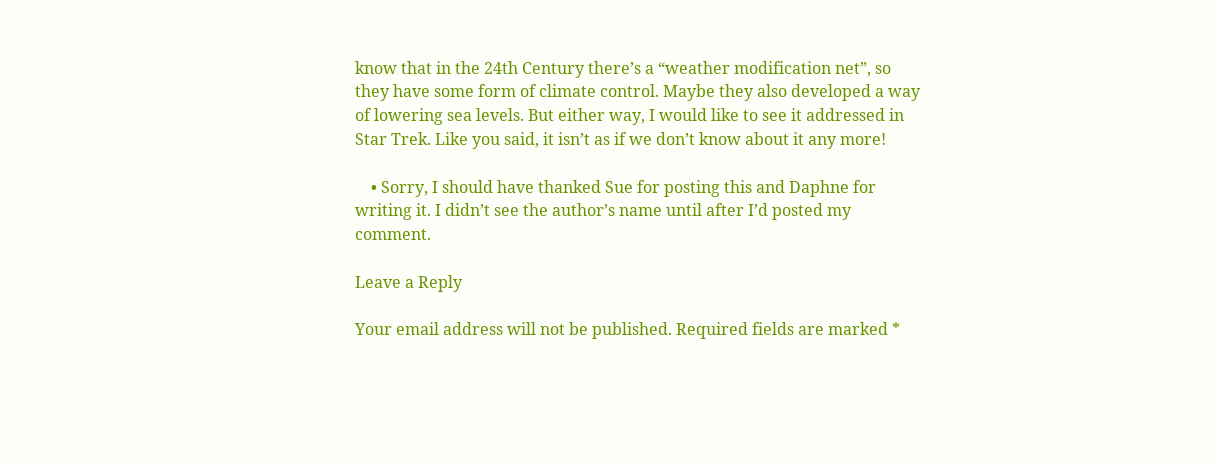know that in the 24th Century there’s a “weather modification net”, so they have some form of climate control. Maybe they also developed a way of lowering sea levels. But either way, I would like to see it addressed in Star Trek. Like you said, it isn’t as if we don’t know about it any more!

    • Sorry, I should have thanked Sue for posting this and Daphne for writing it. I didn’t see the author’s name until after I’d posted my comment.

Leave a Reply

Your email address will not be published. Required fields are marked *